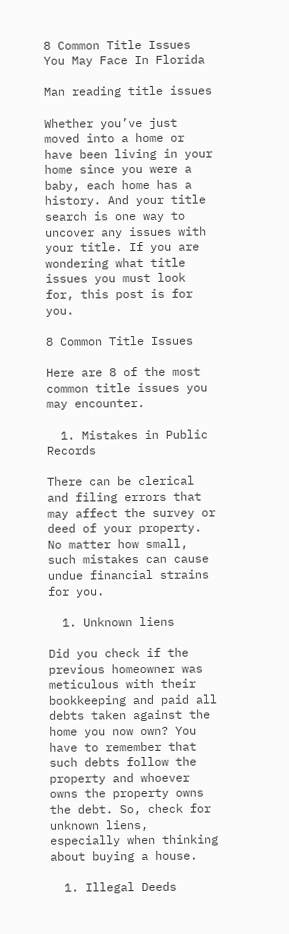8 Common Title Issues You May Face In Florida

Man reading title issues

Whether you’ve just moved into a home or have been living in your home since you were a baby, each home has a history. And your title search is one way to uncover any issues with your title. If you are wondering what title issues you must look for, this post is for you.

8 Common Title Issues

Here are 8 of the most common title issues you may encounter.

  1. Mistakes in Public Records

There can be clerical and filing errors that may affect the survey or deed of your property. No matter how small, such mistakes can cause undue financial strains for you.

  1. Unknown liens

Did you check if the previous homeowner was meticulous with their bookkeeping and paid all debts taken against the home you now own? You have to remember that such debts follow the property and whoever owns the property owns the debt. So, check for unknown liens, especially when thinking about buying a house.

  1. Illegal Deeds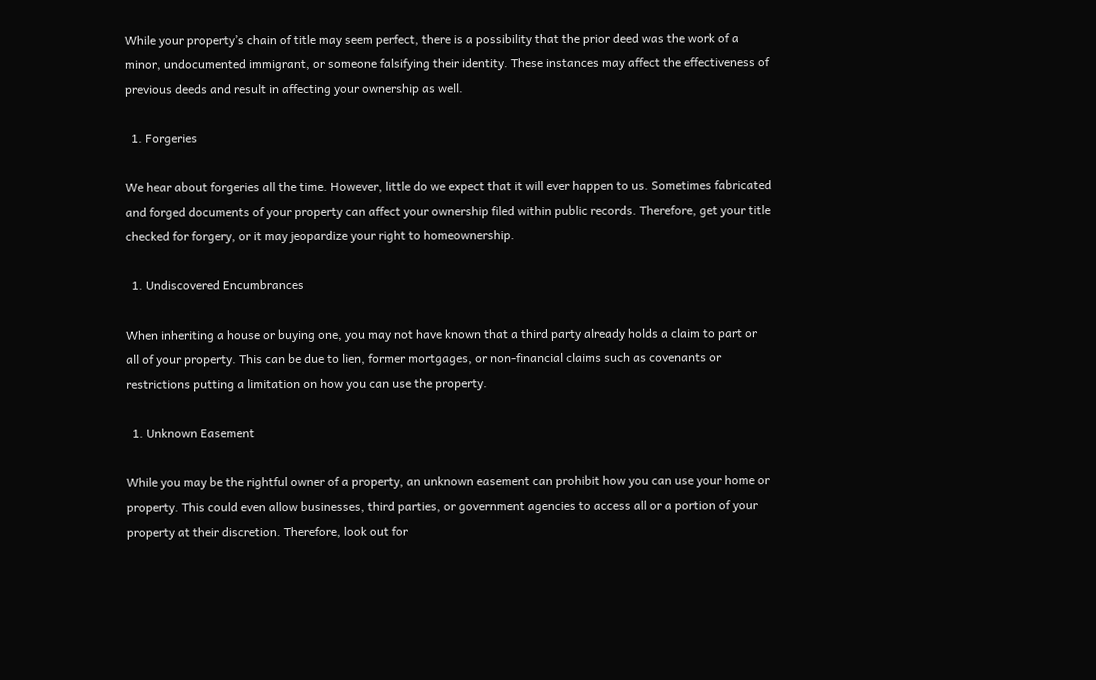While your property’s chain of title may seem perfect, there is a possibility that the prior deed was the work of a minor, undocumented immigrant, or someone falsifying their identity. These instances may affect the effectiveness of previous deeds and result in affecting your ownership as well.

  1. Forgeries

We hear about forgeries all the time. However, little do we expect that it will ever happen to us. Sometimes fabricated and forged documents of your property can affect your ownership filed within public records. Therefore, get your title checked for forgery, or it may jeopardize your right to homeownership.

  1. Undiscovered Encumbrances

When inheriting a house or buying one, you may not have known that a third party already holds a claim to part or all of your property. This can be due to lien, former mortgages, or non-financial claims such as covenants or restrictions putting a limitation on how you can use the property.

  1. Unknown Easement

While you may be the rightful owner of a property, an unknown easement can prohibit how you can use your home or property. This could even allow businesses, third parties, or government agencies to access all or a portion of your property at their discretion. Therefore, look out for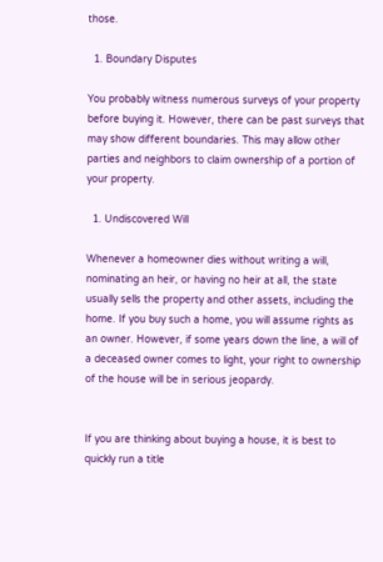those.

  1. Boundary Disputes

You probably witness numerous surveys of your property before buying it. However, there can be past surveys that may show different boundaries. This may allow other parties and neighbors to claim ownership of a portion of your property.

  1. Undiscovered Will

Whenever a homeowner dies without writing a will, nominating an heir, or having no heir at all, the state usually sells the property and other assets, including the home. If you buy such a home, you will assume rights as an owner. However, if some years down the line, a will of a deceased owner comes to light, your right to ownership of the house will be in serious jeopardy.


If you are thinking about buying a house, it is best to quickly run a title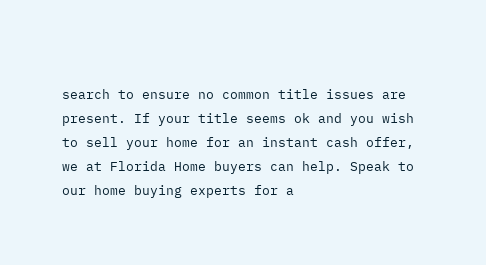search to ensure no common title issues are present. If your title seems ok and you wish to sell your home for an instant cash offer, we at Florida Home buyers can help. Speak to our home buying experts for a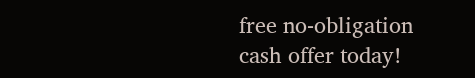free no-obligation cash offer today!